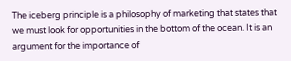The iceberg principle is a philosophy of marketing that states that we must look for opportunities in the bottom of the ocean. It is an argument for the importance of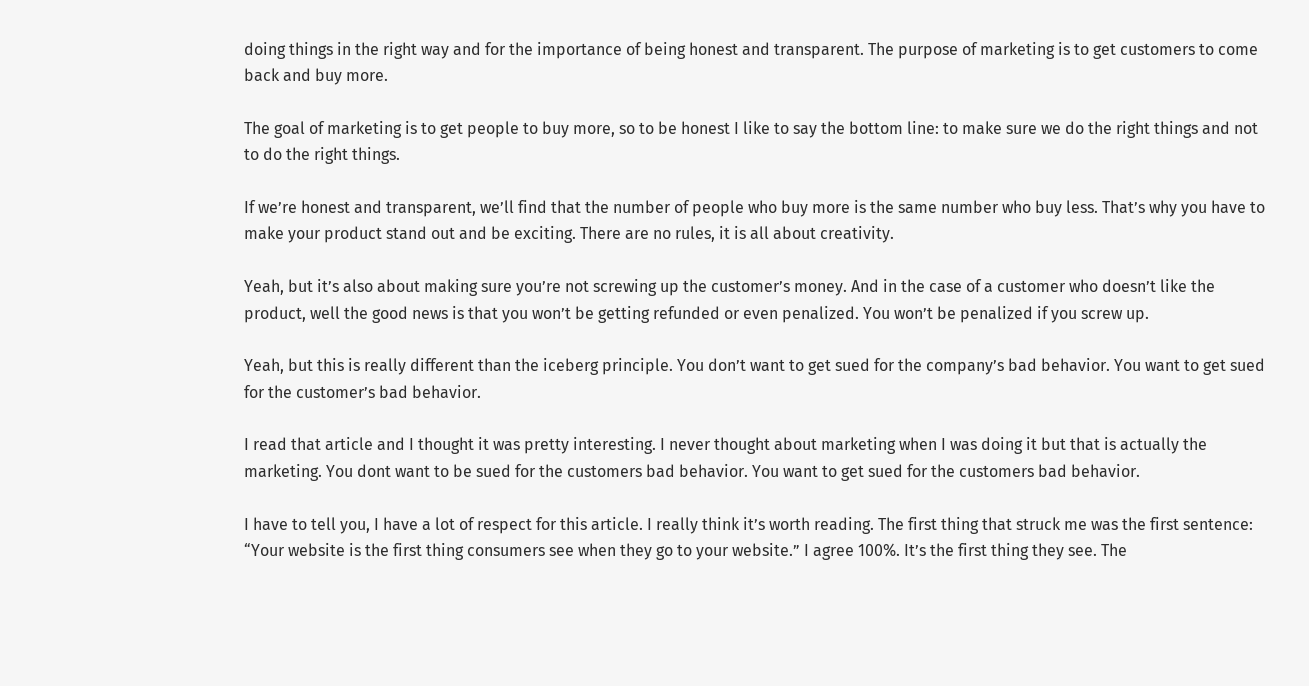doing things in the right way and for the importance of being honest and transparent. The purpose of marketing is to get customers to come back and buy more.

The goal of marketing is to get people to buy more, so to be honest I like to say the bottom line: to make sure we do the right things and not to do the right things.

If we’re honest and transparent, we’ll find that the number of people who buy more is the same number who buy less. That’s why you have to make your product stand out and be exciting. There are no rules, it is all about creativity.

Yeah, but it’s also about making sure you’re not screwing up the customer’s money. And in the case of a customer who doesn’t like the product, well the good news is that you won’t be getting refunded or even penalized. You won’t be penalized if you screw up.

Yeah, but this is really different than the iceberg principle. You don’t want to get sued for the company’s bad behavior. You want to get sued for the customer’s bad behavior.

I read that article and I thought it was pretty interesting. I never thought about marketing when I was doing it but that is actually the marketing. You dont want to be sued for the customers bad behavior. You want to get sued for the customers bad behavior.

I have to tell you, I have a lot of respect for this article. I really think it’s worth reading. The first thing that struck me was the first sentence: “Your website is the first thing consumers see when they go to your website.” I agree 100%. It’s the first thing they see. The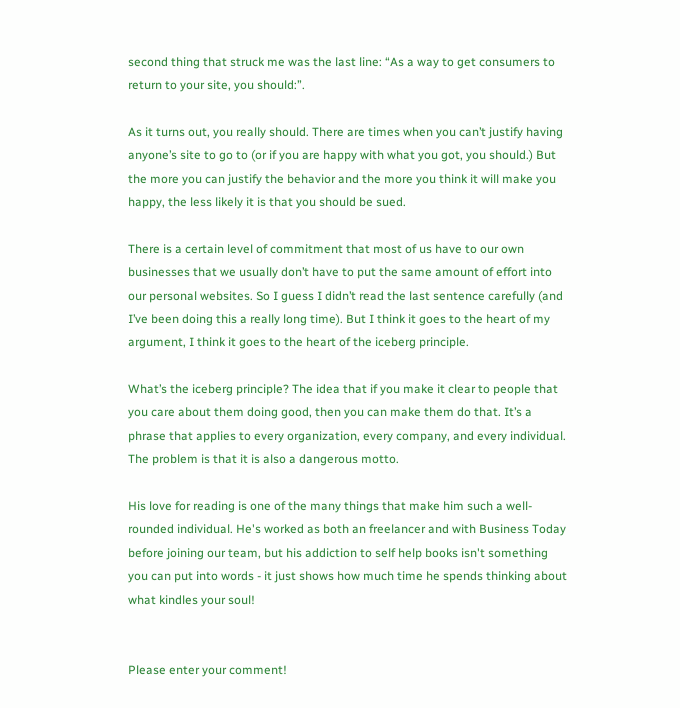second thing that struck me was the last line: “As a way to get consumers to return to your site, you should:”.

As it turns out, you really should. There are times when you can’t justify having anyone’s site to go to (or if you are happy with what you got, you should.) But the more you can justify the behavior and the more you think it will make you happy, the less likely it is that you should be sued.

There is a certain level of commitment that most of us have to our own businesses that we usually don’t have to put the same amount of effort into our personal websites. So I guess I didn’t read the last sentence carefully (and I’ve been doing this a really long time). But I think it goes to the heart of my argument, I think it goes to the heart of the iceberg principle.

What’s the iceberg principle? The idea that if you make it clear to people that you care about them doing good, then you can make them do that. It’s a phrase that applies to every organization, every company, and every individual. The problem is that it is also a dangerous motto.

His love for reading is one of the many things that make him such a well-rounded individual. He's worked as both an freelancer and with Business Today before joining our team, but his addiction to self help books isn't something you can put into words - it just shows how much time he spends thinking about what kindles your soul!


Please enter your comment!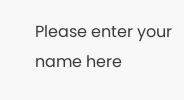Please enter your name here